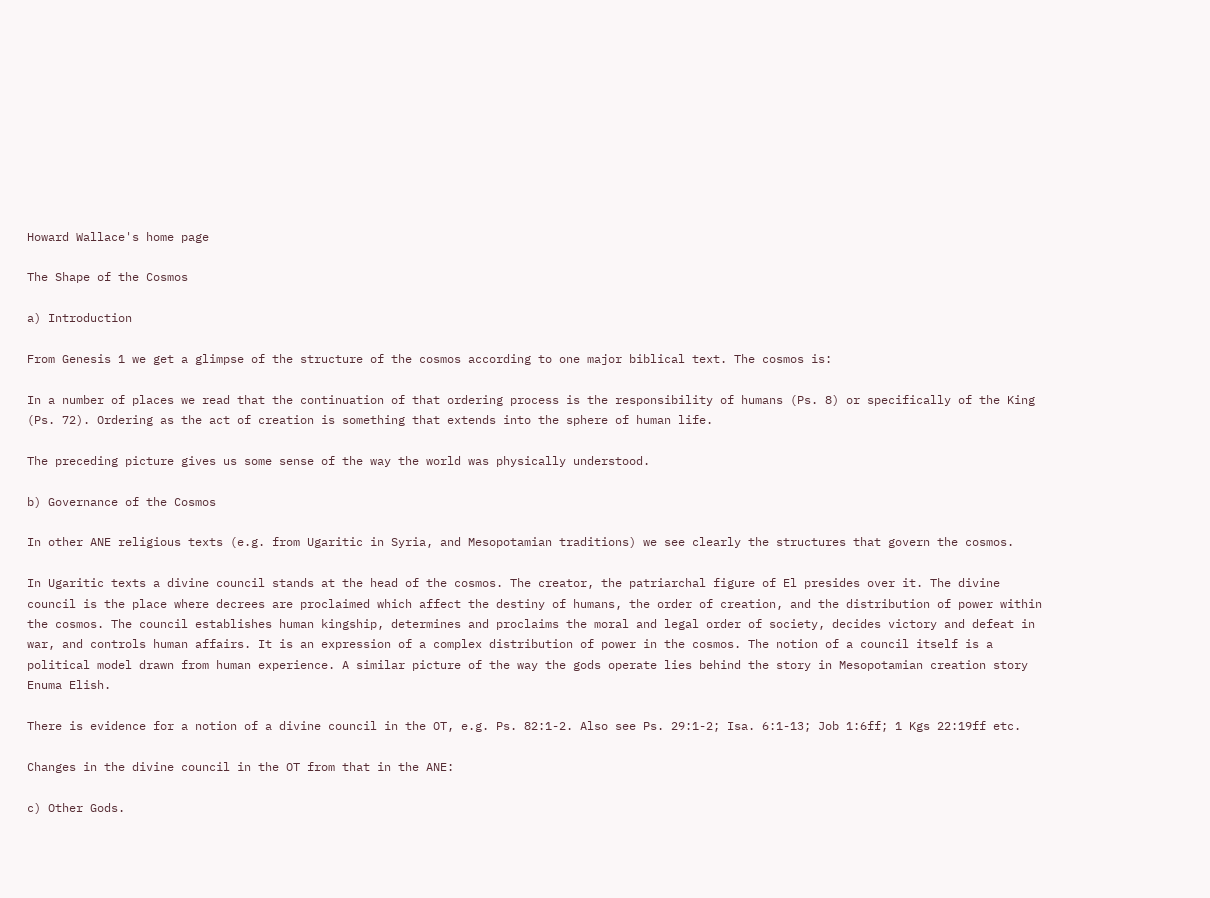Howard Wallace's home page

The Shape of the Cosmos

a) Introduction

From Genesis 1 we get a glimpse of the structure of the cosmos according to one major biblical text. The cosmos is:

In a number of places we read that the continuation of that ordering process is the responsibility of humans (Ps. 8) or specifically of the King (Ps. 72). Ordering as the act of creation is something that extends into the sphere of human life.

The preceding picture gives us some sense of the way the world was physically understood.

b) Governance of the Cosmos

In other ANE religious texts (e.g. from Ugaritic in Syria, and Mesopotamian traditions) we see clearly the structures that govern the cosmos.

In Ugaritic texts a divine council stands at the head of the cosmos. The creator, the patriarchal figure of El presides over it. The divine council is the place where decrees are proclaimed which affect the destiny of humans, the order of creation, and the distribution of power within the cosmos. The council establishes human kingship, determines and proclaims the moral and legal order of society, decides victory and defeat in war, and controls human affairs. It is an expression of a complex distribution of power in the cosmos. The notion of a council itself is a political model drawn from human experience. A similar picture of the way the gods operate lies behind the story in Mesopotamian creation story Enuma Elish.

There is evidence for a notion of a divine council in the OT, e.g. Ps. 82:1-2. Also see Ps. 29:1-2; Isa. 6:1-13; Job 1:6ff; 1 Kgs 22:19ff etc.

Changes in the divine council in the OT from that in the ANE:

c) Other Gods.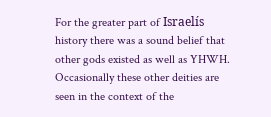For the greater part of Israelís history there was a sound belief that other gods existed as well as YHWH. Occasionally these other deities are seen in the context of the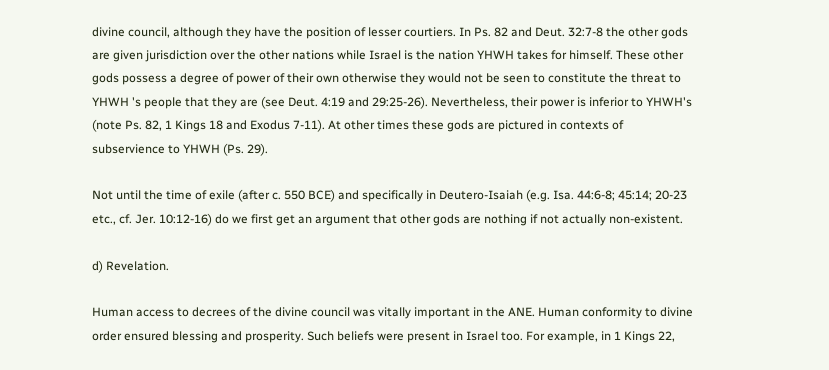divine council, although they have the position of lesser courtiers. In Ps. 82 and Deut. 32:7-8 the other gods are given jurisdiction over the other nations while Israel is the nation YHWH takes for himself. These other gods possess a degree of power of their own otherwise they would not be seen to constitute the threat to YHWH 's people that they are (see Deut. 4:19 and 29:25-26). Nevertheless, their power is inferior to YHWH's (note Ps. 82, 1 Kings 18 and Exodus 7-11). At other times these gods are pictured in contexts of subservience to YHWH (Ps. 29).

Not until the time of exile (after c. 550 BCE) and specifically in Deutero-Isaiah (e.g. Isa. 44:6-8; 45:14; 20-23 etc., cf. Jer. 10:12-16) do we first get an argument that other gods are nothing if not actually non-existent.

d) Revelation.

Human access to decrees of the divine council was vitally important in the ANE. Human conformity to divine order ensured blessing and prosperity. Such beliefs were present in Israel too. For example, in 1 Kings 22,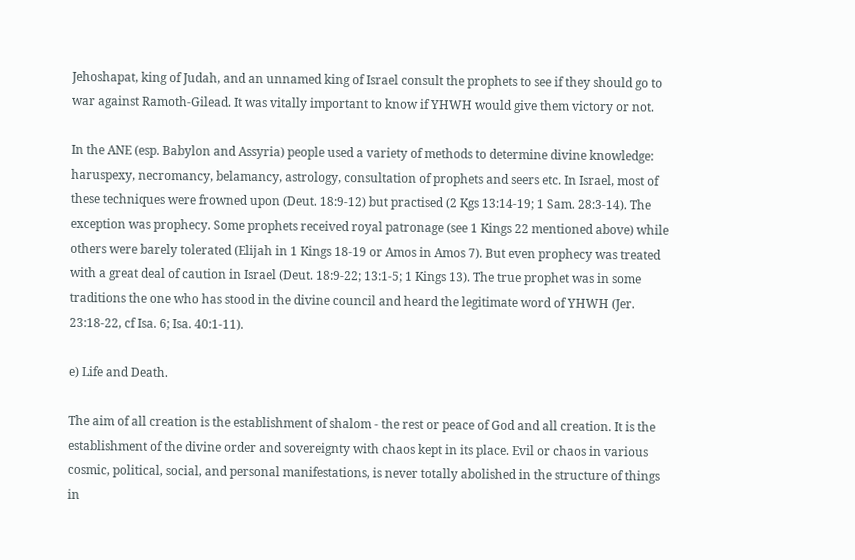Jehoshapat, king of Judah, and an unnamed king of Israel consult the prophets to see if they should go to war against Ramoth-Gilead. It was vitally important to know if YHWH would give them victory or not.

In the ANE (esp. Babylon and Assyria) people used a variety of methods to determine divine knowledge: haruspexy, necromancy, belamancy, astrology, consultation of prophets and seers etc. In Israel, most of these techniques were frowned upon (Deut. 18:9-12) but practised (2 Kgs 13:14-19; 1 Sam. 28:3-14). The exception was prophecy. Some prophets received royal patronage (see 1 Kings 22 mentioned above) while others were barely tolerated (Elijah in 1 Kings 18-19 or Amos in Amos 7). But even prophecy was treated with a great deal of caution in Israel (Deut. 18:9-22; 13:1-5; 1 Kings 13). The true prophet was in some traditions the one who has stood in the divine council and heard the legitimate word of YHWH (Jer. 23:18-22, cf Isa. 6; Isa. 40:1-11).

e) Life and Death.

The aim of all creation is the establishment of shalom - the rest or peace of God and all creation. It is the establishment of the divine order and sovereignty with chaos kept in its place. Evil or chaos in various cosmic, political, social, and personal manifestations, is never totally abolished in the structure of things in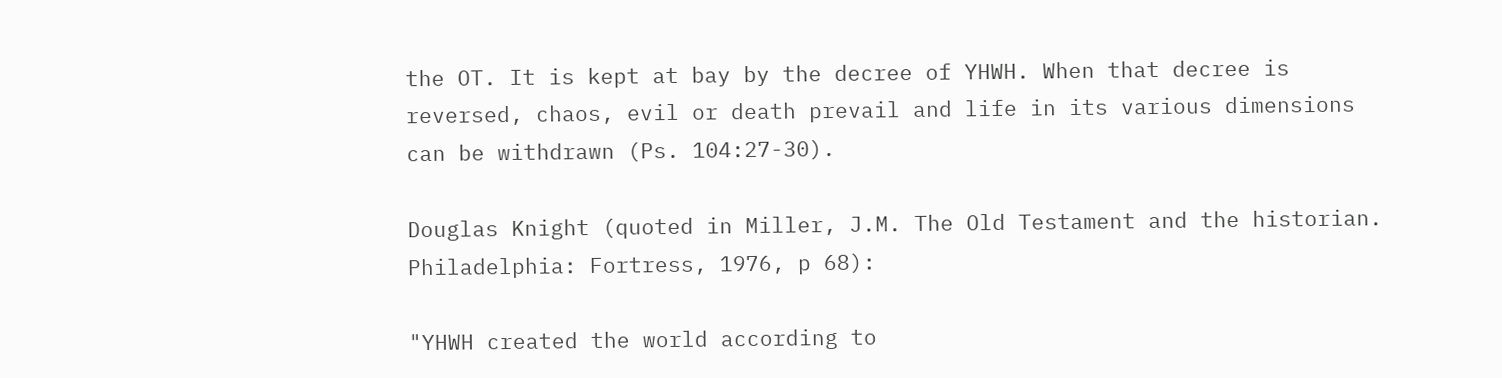the OT. It is kept at bay by the decree of YHWH. When that decree is reversed, chaos, evil or death prevail and life in its various dimensions can be withdrawn (Ps. 104:27-30).

Douglas Knight (quoted in Miller, J.M. The Old Testament and the historian. Philadelphia: Fortress, 1976, p 68):

"YHWH created the world according to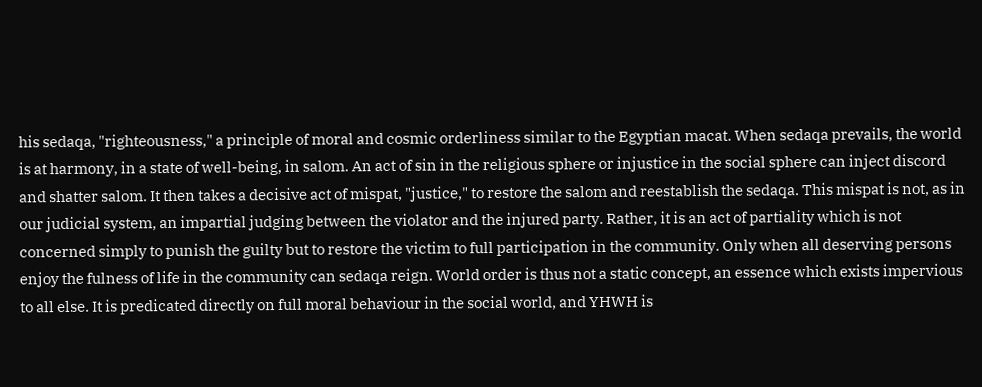his sedaqa, "righteousness," a principle of moral and cosmic orderliness similar to the Egyptian macat. When sedaqa prevails, the world is at harmony, in a state of well-being, in salom. An act of sin in the religious sphere or injustice in the social sphere can inject discord and shatter salom. It then takes a decisive act of mispat, "justice," to restore the salom and reestablish the sedaqa. This mispat is not, as in our judicial system, an impartial judging between the violator and the injured party. Rather, it is an act of partiality which is not concerned simply to punish the guilty but to restore the victim to full participation in the community. Only when all deserving persons enjoy the fulness of life in the community can sedaqa reign. World order is thus not a static concept, an essence which exists impervious to all else. It is predicated directly on full moral behaviour in the social world, and YHWH is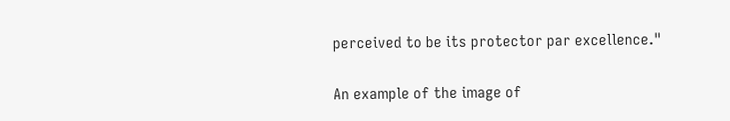perceived to be its protector par excellence."

An example of the image of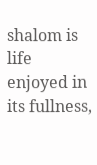shalom is life enjoyed in its fullness,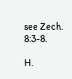see Zech. 8:3-8.

H.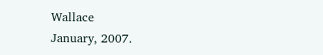Wallace
January, 2007.